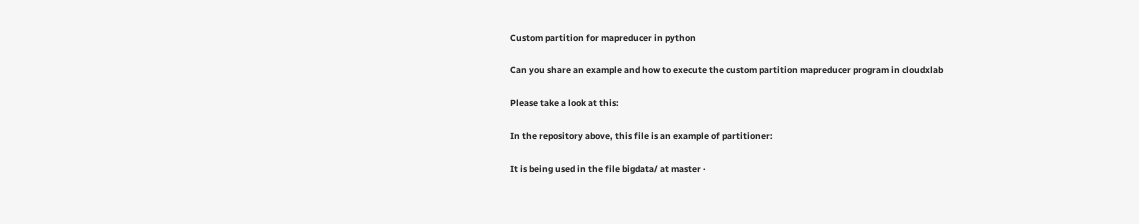Custom partition for mapreducer in python

Can you share an example and how to execute the custom partition mapreducer program in cloudxlab

Please take a look at this:

In the repository above, this file is an example of partitioner:

It is being used in the file bigdata/ at master ·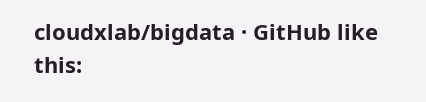cloudxlab/bigdata · GitHub like this: